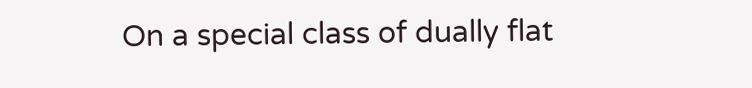On a special class of dually flat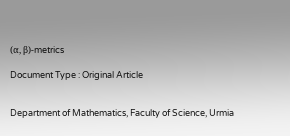(α, β)-metrics

Document Type : Original Article


Department of Mathematics, Faculty of Science, Urmia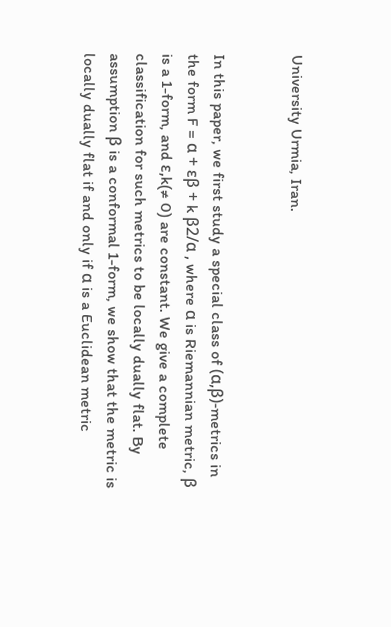University Urmia, Iran.


In this paper, we first study a special class of (α,β)-metrics in the form F = α + εβ + k β2/α , where α is Riemannian metric, β is a 1-form, and ε,k(≠ 0) are constant. We give a complete classification for such metrics to be locally dually flat. By assumption β is a conformal 1-form, we show that the metric is locally dually flat if and only if α is a Euclidean metric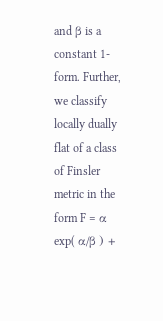and β is a constant 1-form. Further, we classify locally dually flat of a class of Finsler metric in the form F = α exp( α/β ) +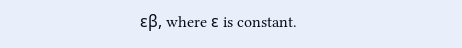εβ, where ε is constant.